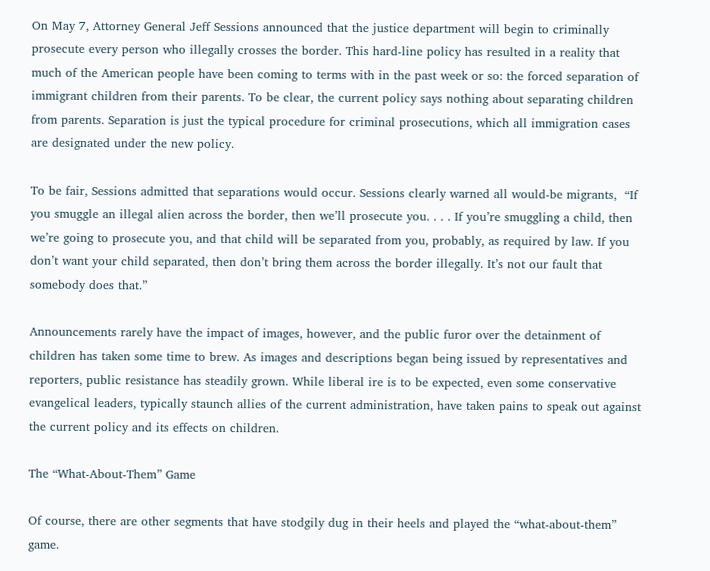On May 7, Attorney General Jeff Sessions announced that the justice department will begin to criminally prosecute every person who illegally crosses the border. This hard-line policy has resulted in a reality that much of the American people have been coming to terms with in the past week or so: the forced separation of immigrant children from their parents. To be clear, the current policy says nothing about separating children from parents. Separation is just the typical procedure for criminal prosecutions, which all immigration cases are designated under the new policy.

To be fair, Sessions admitted that separations would occur. Sessions clearly warned all would-be migrants,  “If you smuggle an illegal alien across the border, then we’ll prosecute you. . . . If you’re smuggling a child, then we’re going to prosecute you, and that child will be separated from you, probably, as required by law. If you don’t want your child separated, then don’t bring them across the border illegally. It’s not our fault that somebody does that.”

Announcements rarely have the impact of images, however, and the public furor over the detainment of children has taken some time to brew. As images and descriptions began being issued by representatives and reporters, public resistance has steadily grown. While liberal ire is to be expected, even some conservative evangelical leaders, typically staunch allies of the current administration, have taken pains to speak out against the current policy and its effects on children.

The “What-About-Them” Game

Of course, there are other segments that have stodgily dug in their heels and played the “what-about-them” game.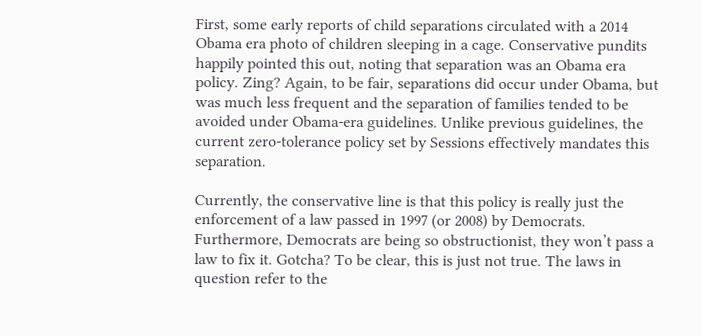First, some early reports of child separations circulated with a 2014 Obama era photo of children sleeping in a cage. Conservative pundits happily pointed this out, noting that separation was an Obama era policy. Zing? Again, to be fair, separations did occur under Obama, but was much less frequent and the separation of families tended to be avoided under Obama-era guidelines. Unlike previous guidelines, the current zero-tolerance policy set by Sessions effectively mandates this separation.

Currently, the conservative line is that this policy is really just the enforcement of a law passed in 1997 (or 2008) by Democrats. Furthermore, Democrats are being so obstructionist, they won’t pass a law to fix it. Gotcha? To be clear, this is just not true. The laws in question refer to the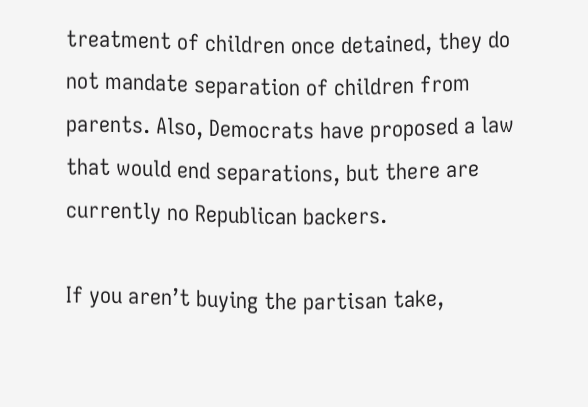treatment of children once detained, they do not mandate separation of children from parents. Also, Democrats have proposed a law that would end separations, but there are currently no Republican backers.

If you aren’t buying the partisan take,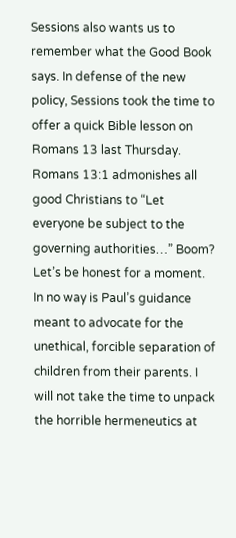Sessions also wants us to remember what the Good Book says. In defense of the new policy, Sessions took the time to offer a quick Bible lesson on Romans 13 last Thursday. Romans 13:1 admonishes all good Christians to “Let everyone be subject to the governing authorities…” Boom? Let’s be honest for a moment. In no way is Paul’s guidance meant to advocate for the unethical, forcible separation of children from their parents. I will not take the time to unpack the horrible hermeneutics at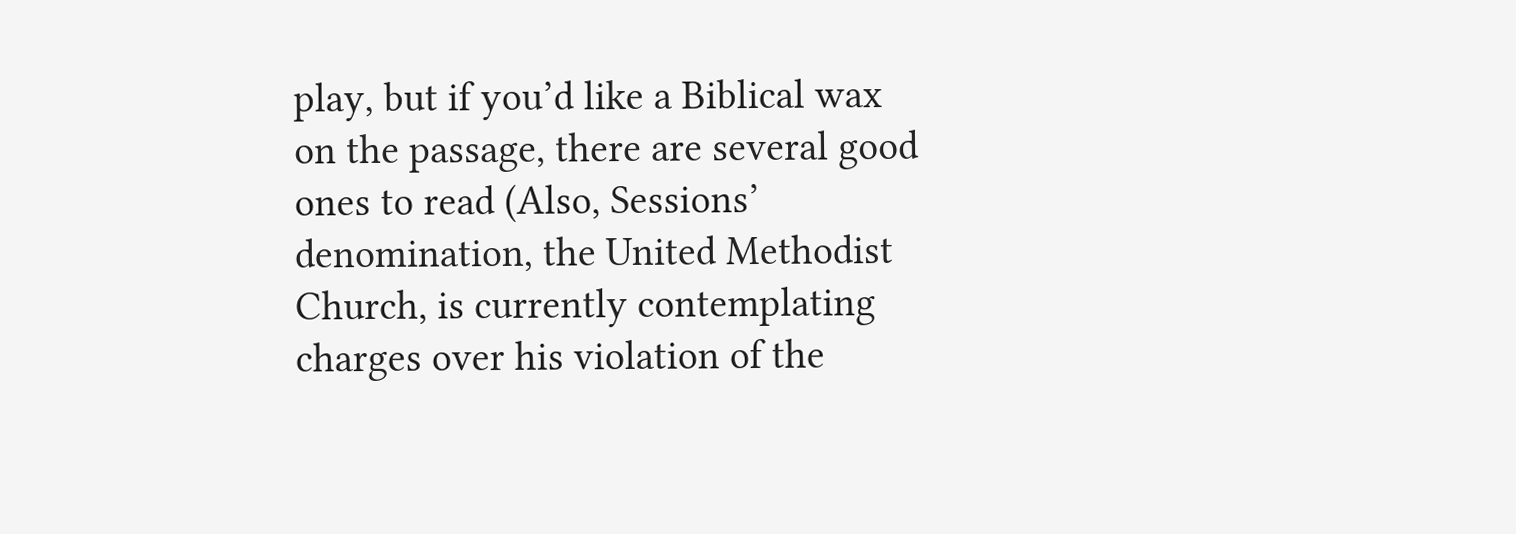play, but if you’d like a Biblical wax on the passage, there are several good ones to read (Also, Sessions’ denomination, the United Methodist Church, is currently contemplating charges over his violation of the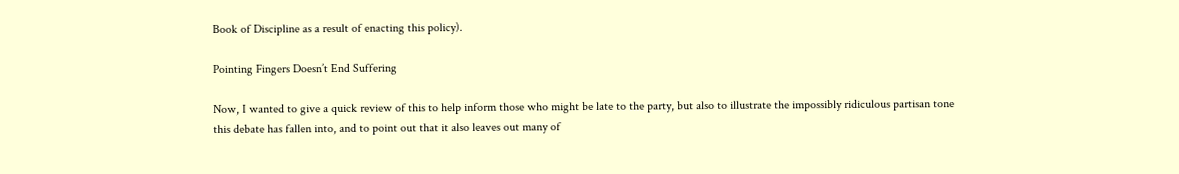Book of Discipline as a result of enacting this policy).

Pointing Fingers Doesn’t End Suffering

Now, I wanted to give a quick review of this to help inform those who might be late to the party, but also to illustrate the impossibly ridiculous partisan tone this debate has fallen into, and to point out that it also leaves out many of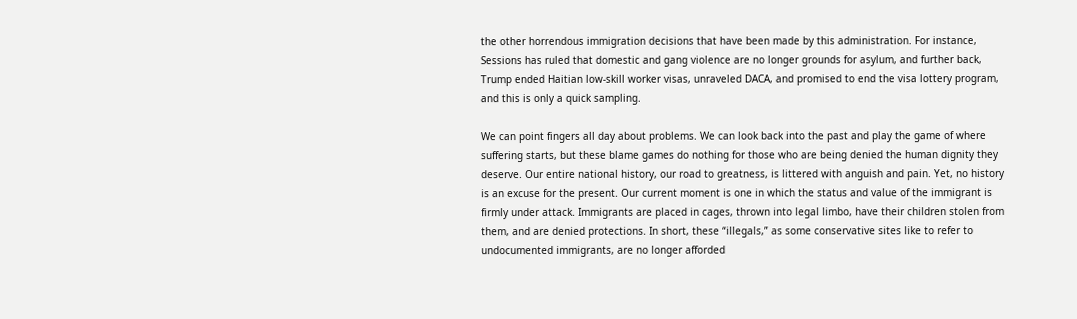the other horrendous immigration decisions that have been made by this administration. For instance, Sessions has ruled that domestic and gang violence are no longer grounds for asylum, and further back, Trump ended Haitian low-skill worker visas, unraveled DACA, and promised to end the visa lottery program, and this is only a quick sampling.

We can point fingers all day about problems. We can look back into the past and play the game of where suffering starts, but these blame games do nothing for those who are being denied the human dignity they deserve. Our entire national history, our road to greatness, is littered with anguish and pain. Yet, no history is an excuse for the present. Our current moment is one in which the status and value of the immigrant is firmly under attack. Immigrants are placed in cages, thrown into legal limbo, have their children stolen from them, and are denied protections. In short, these “illegals,” as some conservative sites like to refer to undocumented immigrants, are no longer afforded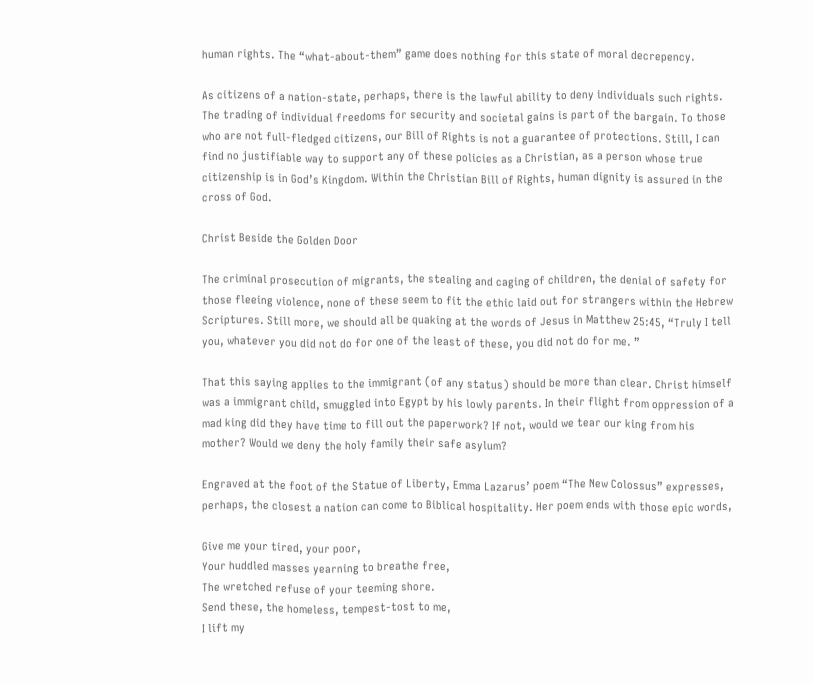human rights. The “what-about-them” game does nothing for this state of moral decrepency.

As citizens of a nation-state, perhaps, there is the lawful ability to deny individuals such rights. The trading of individual freedoms for security and societal gains is part of the bargain. To those who are not full-fledged citizens, our Bill of Rights is not a guarantee of protections. Still, I can find no justifiable way to support any of these policies as a Christian, as a person whose true citizenship is in God’s Kingdom. Within the Christian Bill of Rights, human dignity is assured in the cross of God.

Christ Beside the Golden Door

The criminal prosecution of migrants, the stealing and caging of children, the denial of safety for those fleeing violence, none of these seem to fit the ethic laid out for strangers within the Hebrew Scriptures. Still more, we should all be quaking at the words of Jesus in Matthew 25:45, “Truly I tell you, whatever you did not do for one of the least of these, you did not do for me. ”

That this saying applies to the immigrant (of any status) should be more than clear. Christ himself was a immigrant child, smuggled into Egypt by his lowly parents. In their flight from oppression of a mad king did they have time to fill out the paperwork? If not, would we tear our king from his mother? Would we deny the holy family their safe asylum?

Engraved at the foot of the Statue of Liberty, Emma Lazarus’ poem “The New Colossus” expresses, perhaps, the closest a nation can come to Biblical hospitality. Her poem ends with those epic words,

Give me your tired, your poor,
Your huddled masses yearning to breathe free,
The wretched refuse of your teeming shore.
Send these, the homeless, tempest-tost to me,
I lift my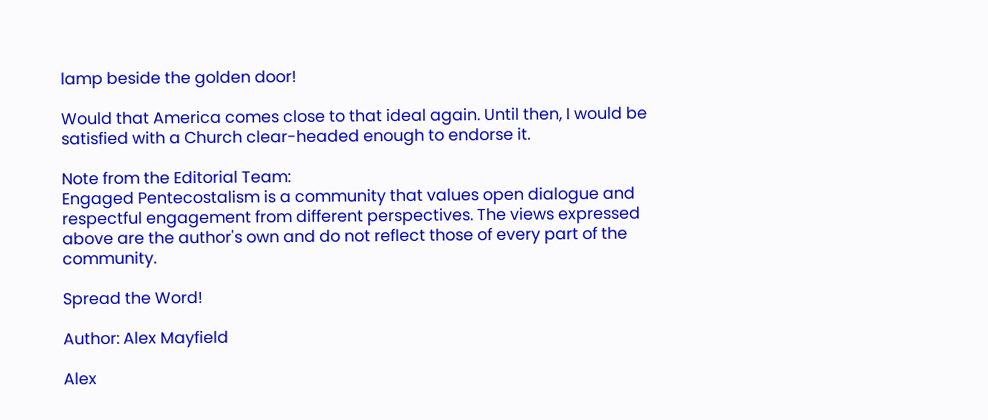lamp beside the golden door!

Would that America comes close to that ideal again. Until then, I would be satisfied with a Church clear-headed enough to endorse it.

Note from the Editorial Team:
Engaged Pentecostalism is a community that values open dialogue and respectful engagement from different perspectives. The views expressed above are the author's own and do not reflect those of every part of the community.

Spread the Word!

Author: Alex Mayfield

Alex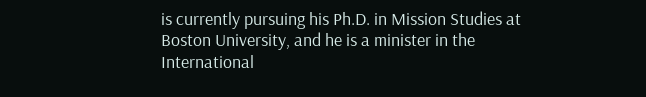is currently pursuing his Ph.D. in Mission Studies at Boston University, and he is a minister in the International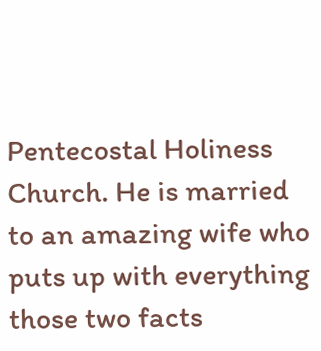Pentecostal Holiness Church. He is married to an amazing wife who puts up with everything those two facts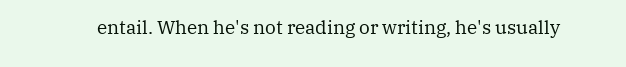entail. When he's not reading or writing, he's usually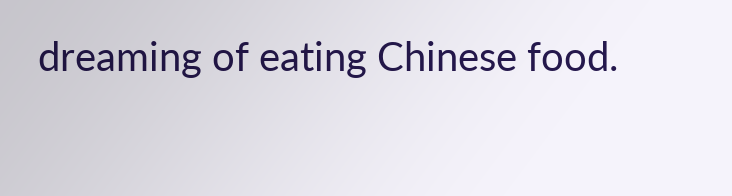dreaming of eating Chinese food.